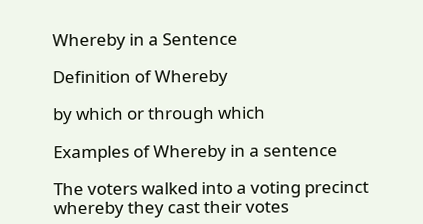Whereby in a Sentence

Definition of Whereby

by which or through which

Examples of Whereby in a sentence

The voters walked into a voting precinct whereby they cast their votes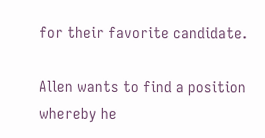for their favorite candidate.

Allen wants to find a position whereby he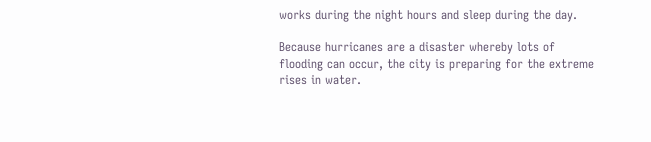works during the night hours and sleep during the day.

Because hurricanes are a disaster whereby lots of flooding can occur, the city is preparing for the extreme rises in water.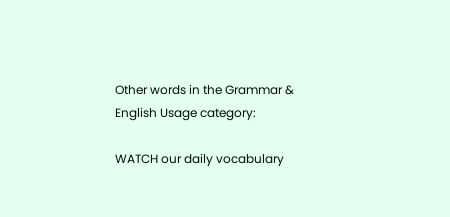Other words in the Grammar & English Usage category:

WATCH our daily vocabulary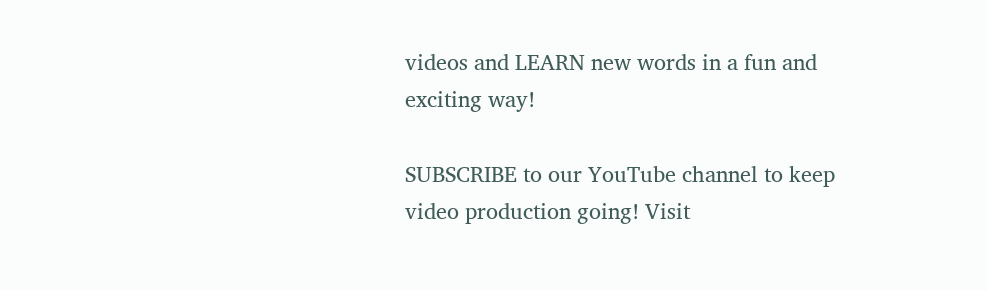videos and LEARN new words in a fun and exciting way!

SUBSCRIBE to our YouTube channel to keep video production going! Visit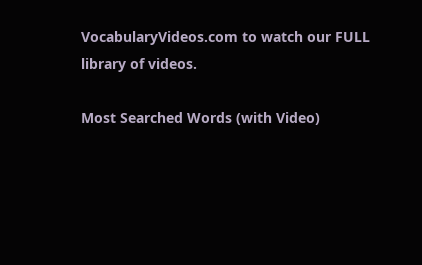VocabularyVideos.com to watch our FULL library of videos.

Most Searched Words (with Video)